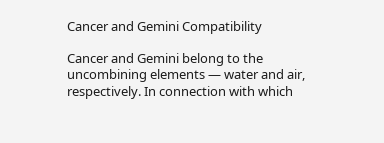Cancer and Gemini Compatibility

Cancer and Gemini belong to the uncombining elements — water and air, respectively. In connection with which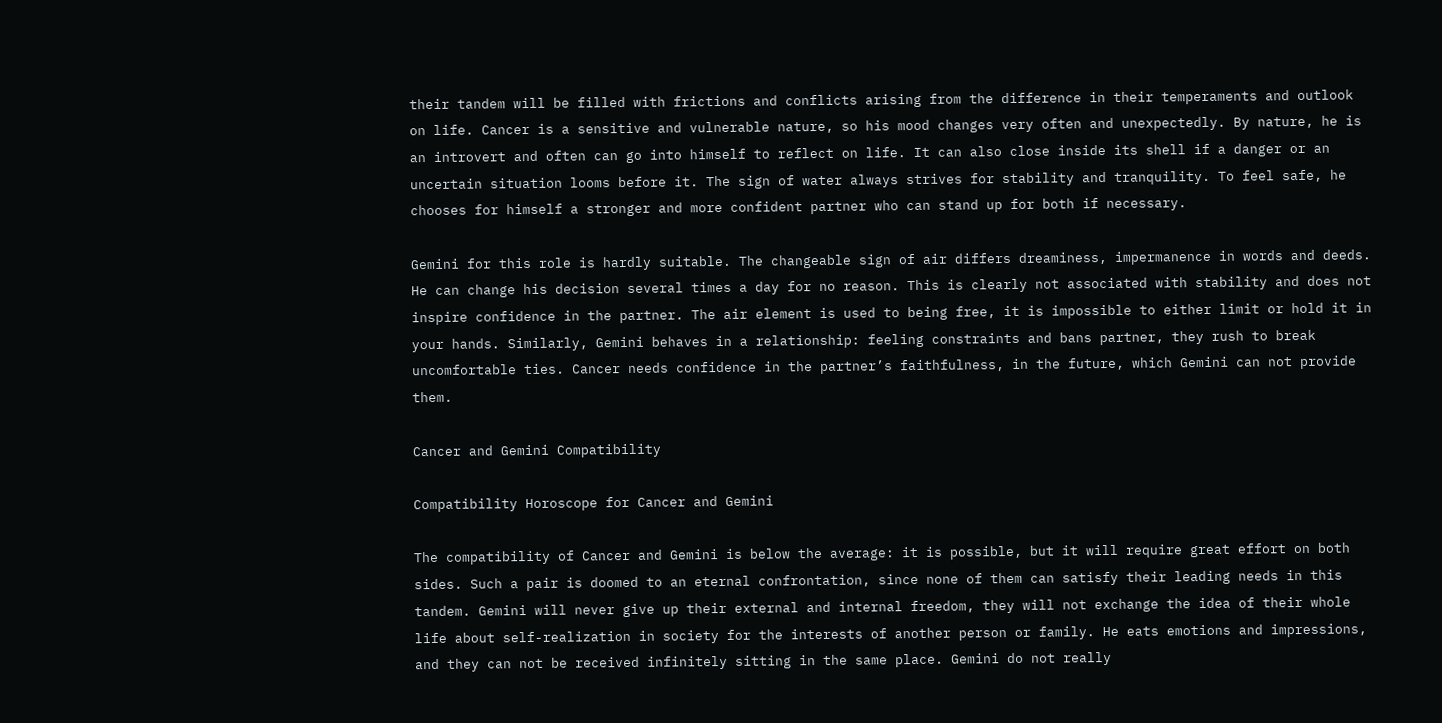their tandem will be filled with frictions and conflicts arising from the difference in their temperaments and outlook on life. Cancer is a sensitive and vulnerable nature, so his mood changes very often and unexpectedly. By nature, he is an introvert and often can go into himself to reflect on life. It can also close inside its shell if a danger or an uncertain situation looms before it. The sign of water always strives for stability and tranquility. To feel safe, he chooses for himself a stronger and more confident partner who can stand up for both if necessary.

Gemini for this role is hardly suitable. The changeable sign of air differs dreaminess, impermanence in words and deeds. He can change his decision several times a day for no reason. This is clearly not associated with stability and does not inspire confidence in the partner. The air element is used to being free, it is impossible to either limit or hold it in your hands. Similarly, Gemini behaves in a relationship: feeling constraints and bans partner, they rush to break uncomfortable ties. Cancer needs confidence in the partner’s faithfulness, in the future, which Gemini can not provide them.

Cancer and Gemini Compatibility

Compatibility Horoscope for Cancer and Gemini

The compatibility of Cancer and Gemini is below the average: it is possible, but it will require great effort on both sides. Such a pair is doomed to an eternal confrontation, since none of them can satisfy their leading needs in this tandem. Gemini will never give up their external and internal freedom, they will not exchange the idea of their whole life about self-realization in society for the interests of another person or family. He eats emotions and impressions, and they can not be received infinitely sitting in the same place. Gemini do not really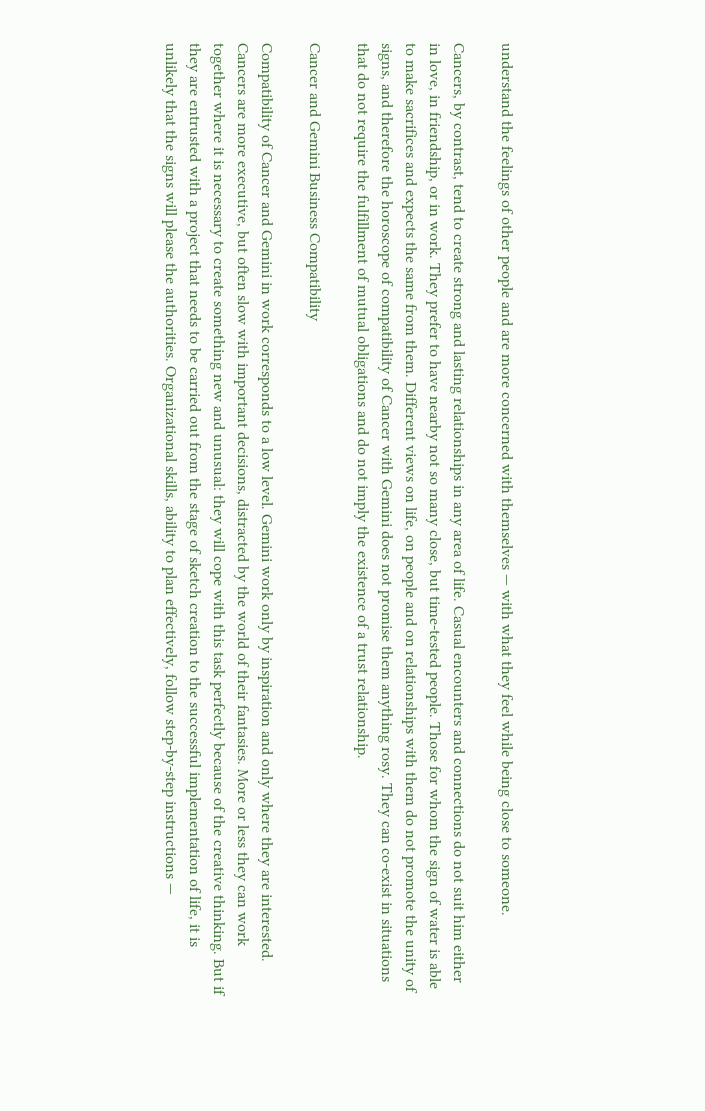understand the feelings of other people and are more concerned with themselves — with what they feel while being close to someone.

Cancers, by contrast, tend to create strong and lasting relationships in any area of life. Casual encounters and connections do not suit him either in love, in friendship, or in work. They prefer to have nearby not so many close, but time-tested people. Those for whom the sign of water is able to make sacrifices and expects the same from them. Different views on life, on people and on relationships with them do not promote the unity of signs, and therefore the horoscope of compatibility of Cancer with Gemini does not promise them anything rosy. They can co-exist in situations that do not require the fulfillment of mutual obligations and do not imply the existence of a trust relationship.

Cancer and Gemini Business Compatibility

Compatibility of Cancer and Gemini in work corresponds to a low level. Gemini work only by inspiration and only where they are interested. Cancers are more executive, but often slow with important decisions, distracted by the world of their fantasies. More or less they can work together where it is necessary to create something new and unusual: they will cope with this task perfectly because of the creative thinking. But if they are entrusted with a project that needs to be carried out from the stage of sketch creation to the successful implementation of life, it is unlikely that the signs will please the authorities. Organizational skills, ability to plan effectively, follow step-by-step instructions —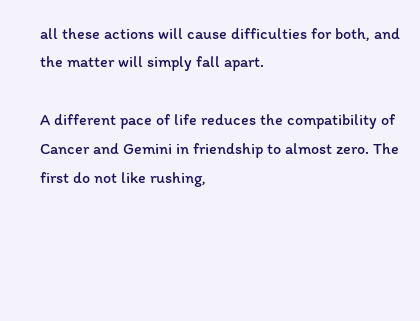all these actions will cause difficulties for both, and the matter will simply fall apart.

A different pace of life reduces the compatibility of Cancer and Gemini in friendship to almost zero. The first do not like rushing,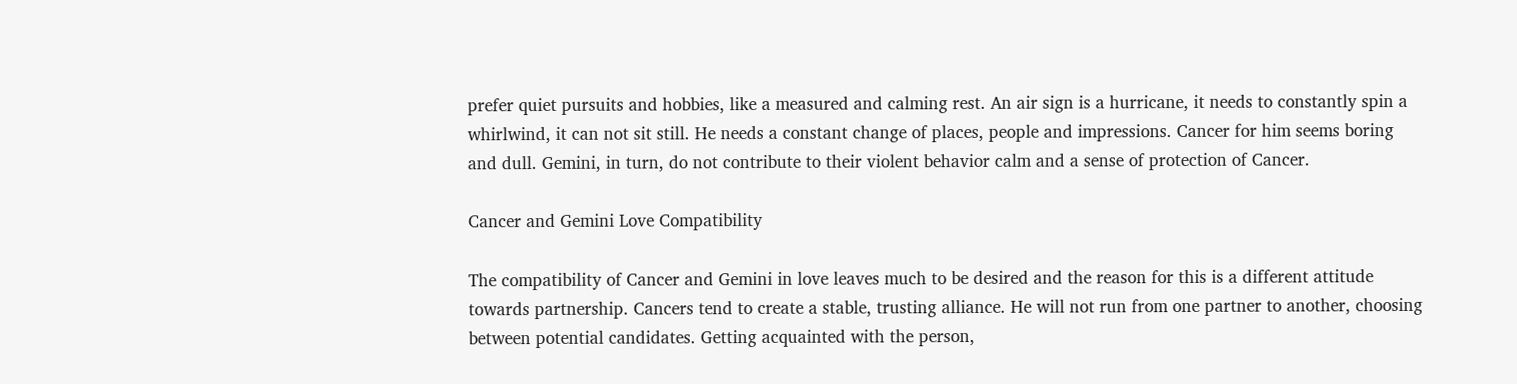prefer quiet pursuits and hobbies, like a measured and calming rest. An air sign is a hurricane, it needs to constantly spin a whirlwind, it can not sit still. He needs a constant change of places, people and impressions. Cancer for him seems boring and dull. Gemini, in turn, do not contribute to their violent behavior calm and a sense of protection of Cancer.

Cancer and Gemini Love Compatibility

The compatibility of Cancer and Gemini in love leaves much to be desired and the reason for this is a different attitude towards partnership. Cancers tend to create a stable, trusting alliance. He will not run from one partner to another, choosing between potential candidates. Getting acquainted with the person,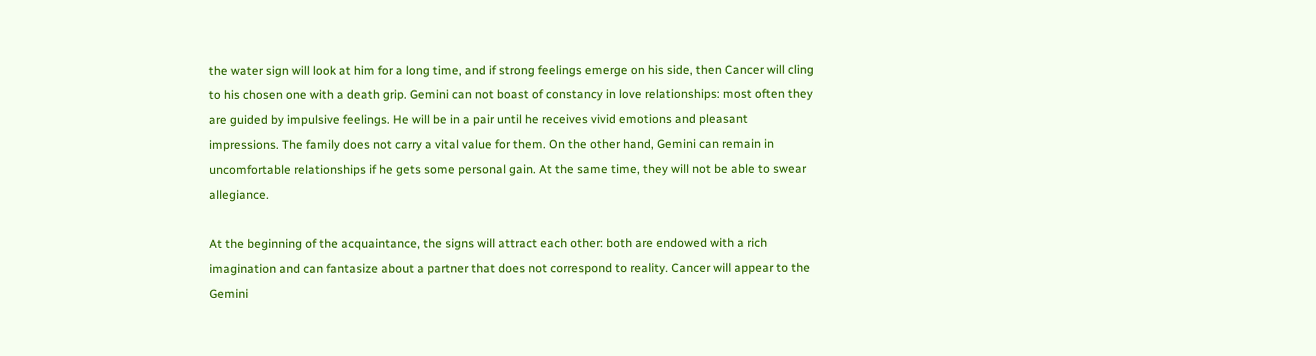the water sign will look at him for a long time, and if strong feelings emerge on his side, then Cancer will cling to his chosen one with a death grip. Gemini can not boast of constancy in love relationships: most often they are guided by impulsive feelings. He will be in a pair until he receives vivid emotions and pleasant impressions. The family does not carry a vital value for them. On the other hand, Gemini can remain in uncomfortable relationships if he gets some personal gain. At the same time, they will not be able to swear allegiance.

At the beginning of the acquaintance, the signs will attract each other: both are endowed with a rich imagination and can fantasize about a partner that does not correspond to reality. Cancer will appear to the Gemini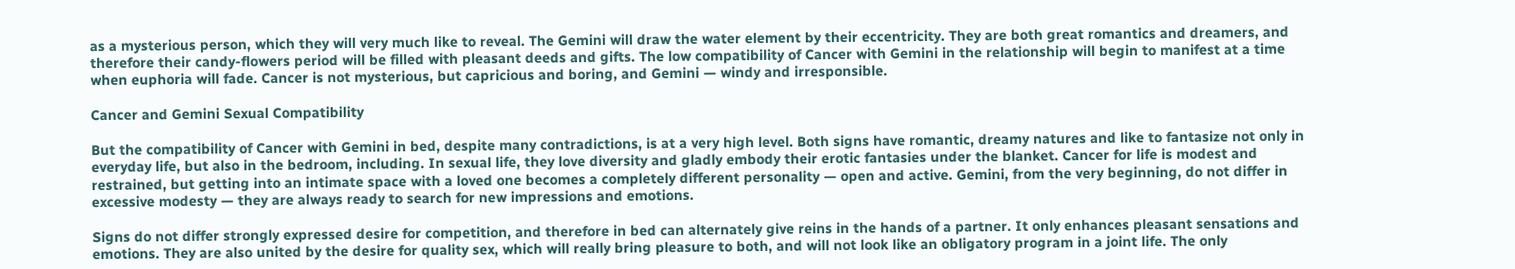as a mysterious person, which they will very much like to reveal. The Gemini will draw the water element by their eccentricity. They are both great romantics and dreamers, and therefore their candy-flowers period will be filled with pleasant deeds and gifts. The low compatibility of Cancer with Gemini in the relationship will begin to manifest at a time when euphoria will fade. Cancer is not mysterious, but capricious and boring, and Gemini — windy and irresponsible.

Cancer and Gemini Sexual Compatibility

But the compatibility of Cancer with Gemini in bed, despite many contradictions, is at a very high level. Both signs have romantic, dreamy natures and like to fantasize not only in everyday life, but also in the bedroom, including. In sexual life, they love diversity and gladly embody their erotic fantasies under the blanket. Cancer for life is modest and restrained, but getting into an intimate space with a loved one becomes a completely different personality — open and active. Gemini, from the very beginning, do not differ in excessive modesty — they are always ready to search for new impressions and emotions.

Signs do not differ strongly expressed desire for competition, and therefore in bed can alternately give reins in the hands of a partner. It only enhances pleasant sensations and emotions. They are also united by the desire for quality sex, which will really bring pleasure to both, and will not look like an obligatory program in a joint life. The only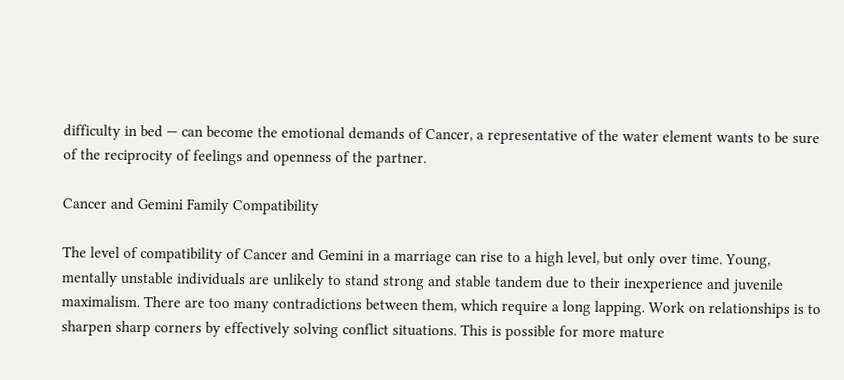difficulty in bed — can become the emotional demands of Cancer, a representative of the water element wants to be sure of the reciprocity of feelings and openness of the partner.

Cancer and Gemini Family Compatibility

The level of compatibility of Cancer and Gemini in a marriage can rise to a high level, but only over time. Young, mentally unstable individuals are unlikely to stand strong and stable tandem due to their inexperience and juvenile maximalism. There are too many contradictions between them, which require a long lapping. Work on relationships is to sharpen sharp corners by effectively solving conflict situations. This is possible for more mature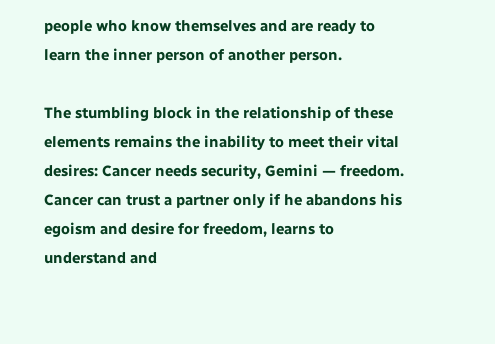people who know themselves and are ready to learn the inner person of another person.

The stumbling block in the relationship of these elements remains the inability to meet their vital desires: Cancer needs security, Gemini — freedom. Cancer can trust a partner only if he abandons his egoism and desire for freedom, learns to understand and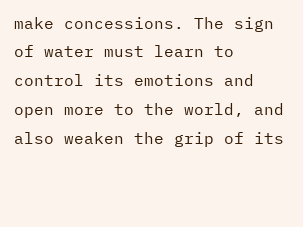make concessions. The sign of water must learn to control its emotions and open more to the world, and also weaken the grip of its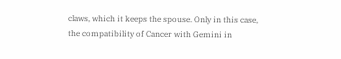claws, which it keeps the spouse. Only in this case, the compatibility of Cancer with Gemini in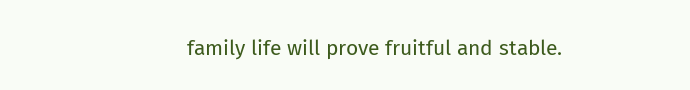family life will prove fruitful and stable.